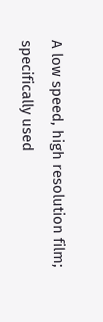A low speed, high resolution film; specifically used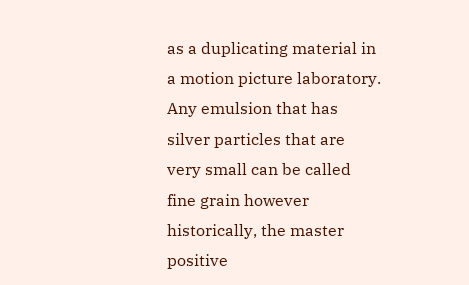as a duplicating material in a motion picture laboratory. Any emulsion that has silver particles that are very small can be called fine grain however historically, the master positive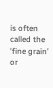is often called the 'fine grain’ or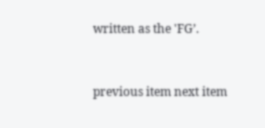written as the 'FG’.


previous item next item